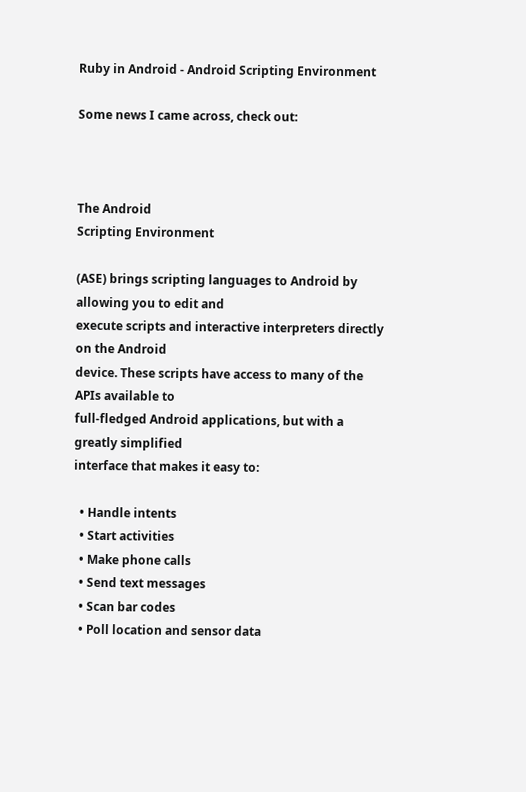Ruby in Android - Android Scripting Environment

Some news I came across, check out:



The Android
Scripting Environment

(ASE) brings scripting languages to Android by allowing you to edit and
execute scripts and interactive interpreters directly on the Android
device. These scripts have access to many of the APIs available to
full-fledged Android applications, but with a greatly simplified
interface that makes it easy to:

  • Handle intents
  • Start activities
  • Make phone calls
  • Send text messages
  • Scan bar codes
  • Poll location and sensor data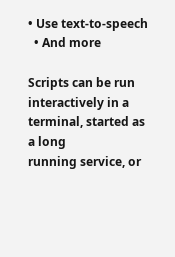• Use text-to-speech
  • And more

Scripts can be run interactively in a terminal, started as a long
running service, or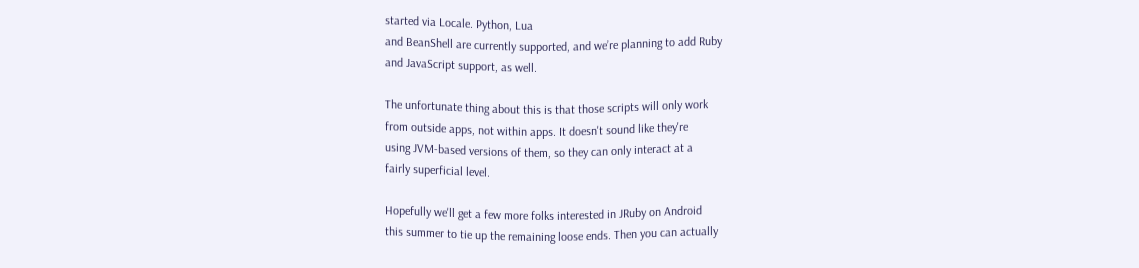started via Locale. Python, Lua
and BeanShell are currently supported, and we’re planning to add Ruby
and JavaScript support, as well.

The unfortunate thing about this is that those scripts will only work
from outside apps, not within apps. It doesn't sound like they're
using JVM-based versions of them, so they can only interact at a
fairly superficial level.

Hopefully we'll get a few more folks interested in JRuby on Android
this summer to tie up the remaining loose ends. Then you can actually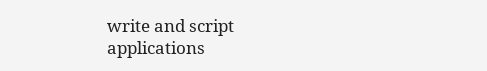write and script applications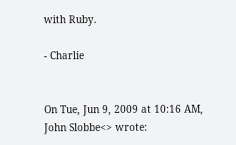with Ruby.

- Charlie


On Tue, Jun 9, 2009 at 10:16 AM, John Slobbe<> wrote: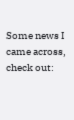Some news I came across, check out: